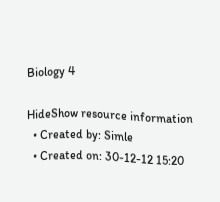Biology 4

HideShow resource information
  • Created by: Simle
  • Created on: 30-12-12 15:20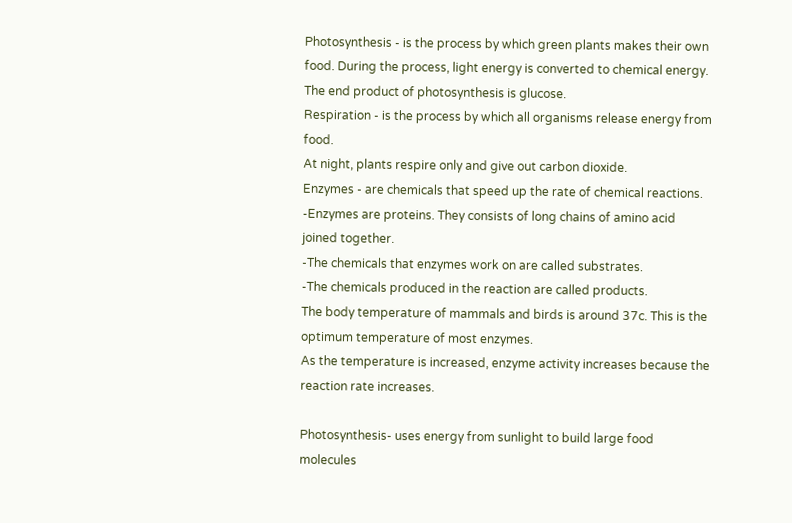Photosynthesis - is the process by which green plants makes their own food. During the process, light energy is converted to chemical energy. The end product of photosynthesis is glucose.
Respiration - is the process by which all organisms release energy from food.
At night, plants respire only and give out carbon dioxide.
Enzymes - are chemicals that speed up the rate of chemical reactions.
-Enzymes are proteins. They consists of long chains of amino acid joined together.
-The chemicals that enzymes work on are called substrates.
-The chemicals produced in the reaction are called products.
The body temperature of mammals and birds is around 37c. This is the optimum temperature of most enzymes.
As the temperature is increased, enzyme activity increases because the reaction rate increases.

Photosynthesis- uses energy from sunlight to build large food molecules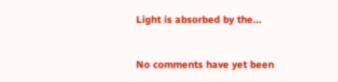Light is absorbed by the…


No comments have yet been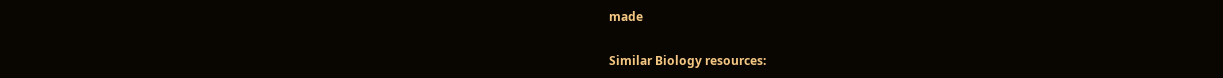made

Similar Biology resources: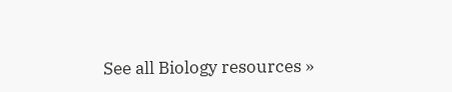See all Biology resources »